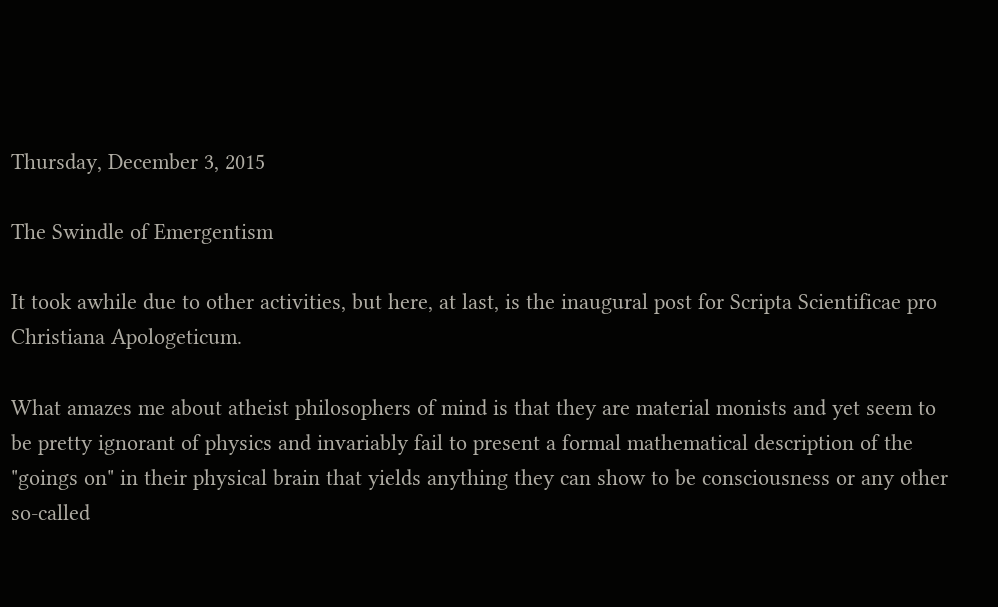Thursday, December 3, 2015

The Swindle of Emergentism

It took awhile due to other activities, but here, at last, is the inaugural post for Scripta Scientificae pro Christiana Apologeticum.

What amazes me about atheist philosophers of mind is that they are material monists and yet seem to be pretty ignorant of physics and invariably fail to present a formal mathematical description of the "goings on" in their physical brain that yields anything they can show to be consciousness or any other so-called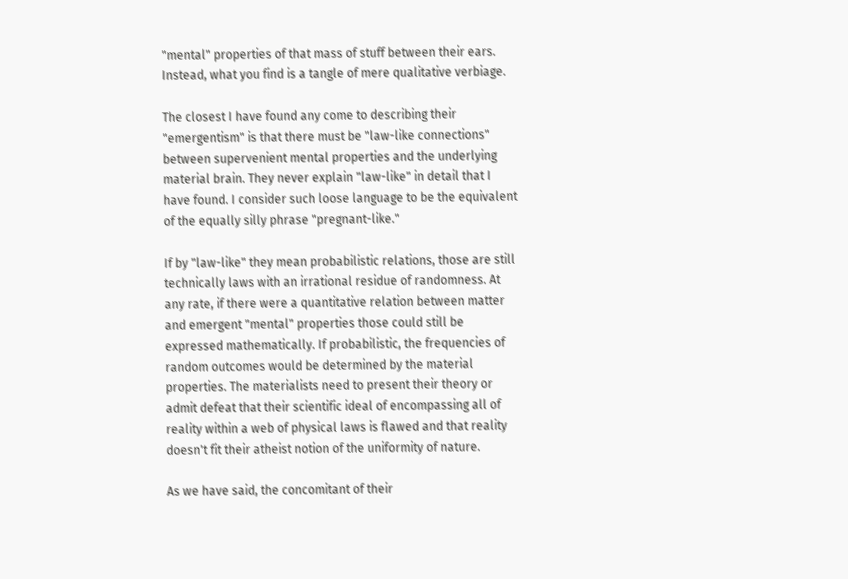"mental" properties of that mass of stuff between their ears. Instead, what you find is a tangle of mere qualitative verbiage.

The closest I have found any come to describing their "emergentism" is that there must be "law-like connections" between supervenient mental properties and the underlying material brain. They never explain "law-like" in detail that I have found. I consider such loose language to be the equivalent of the equally silly phrase "pregnant-like."

If by "law-like" they mean probabilistic relations, those are still technically laws with an irrational residue of randomness. At any rate, if there were a quantitative relation between matter and emergent "mental" properties those could still be expressed mathematically. If probabilistic, the frequencies of random outcomes would be determined by the material properties. The materialists need to present their theory or admit defeat that their scientific ideal of encompassing all of reality within a web of physical laws is flawed and that reality doesn't fit their atheist notion of the uniformity of nature.

As we have said, the concomitant of their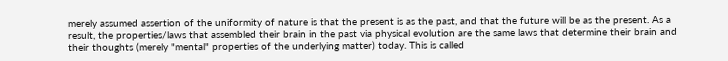merely assumed assertion of the uniformity of nature is that the present is as the past, and that the future will be as the present. As a result, the properties/laws that assembled their brain in the past via physical evolution are the same laws that determine their brain and their thoughts (merely "mental" properties of the underlying matter) today. This is called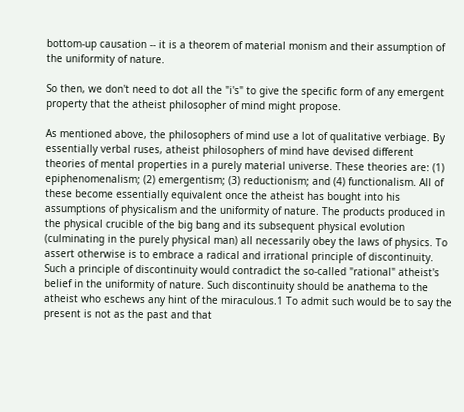bottom-up causation -- it is a theorem of material monism and their assumption of the uniformity of nature.

So then, we don't need to dot all the "i's" to give the specific form of any emergent property that the atheist philosopher of mind might propose.

As mentioned above, the philosophers of mind use a lot of qualitative verbiage. By essentially verbal ruses, atheist philosophers of mind have devised different theories of mental properties in a purely material universe. These theories are: (1) epiphenomenalism; (2) emergentism; (3) reductionism; and (4) functionalism. All of these become essentially equivalent once the atheist has bought into his assumptions of physicalism and the uniformity of nature. The products produced in the physical crucible of the big bang and its subsequent physical evolution (culminating in the purely physical man) all necessarily obey the laws of physics. To assert otherwise is to embrace a radical and irrational principle of discontinuity. Such a principle of discontinuity would contradict the so-called "rational" atheist's belief in the uniformity of nature. Such discontinuity should be anathema to the atheist who eschews any hint of the miraculous.1 To admit such would be to say the present is not as the past and that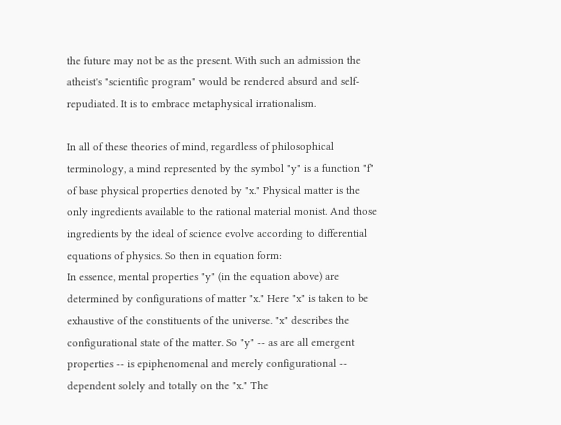the future may not be as the present. With such an admission the atheist's "scientific program" would be rendered absurd and self-repudiated. It is to embrace metaphysical irrationalism.

In all of these theories of mind, regardless of philosophical terminology, a mind represented by the symbol "y" is a function "f" of base physical properties denoted by "x." Physical matter is the only ingredients available to the rational material monist. And those ingredients by the ideal of science evolve according to differential equations of physics. So then in equation form:
In essence, mental properties "y" (in the equation above) are determined by configurations of matter "x." Here "x" is taken to be exhaustive of the constituents of the universe. "x" describes the configurational state of the matter. So "y" -- as are all emergent properties -- is epiphenomenal and merely configurational -- dependent solely and totally on the "x." The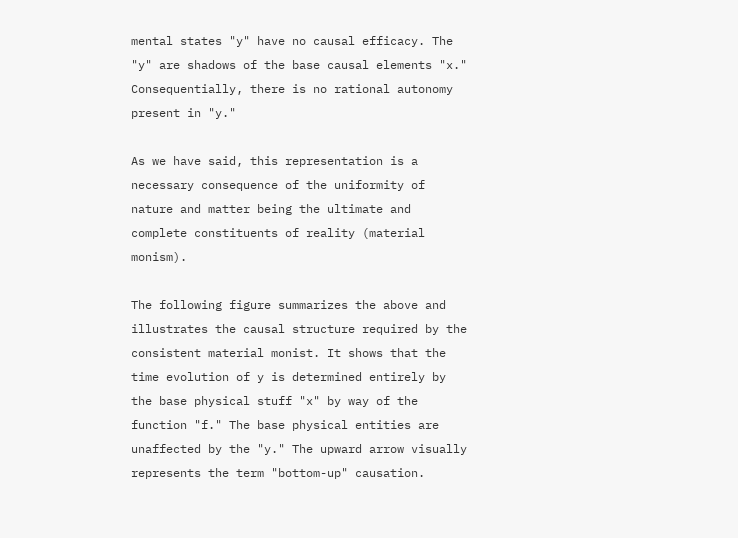mental states "y" have no causal efficacy. The "y" are shadows of the base causal elements "x." Consequentially, there is no rational autonomy present in "y."

As we have said, this representation is a necessary consequence of the uniformity of nature and matter being the ultimate and complete constituents of reality (material monism).

The following figure summarizes the above and illustrates the causal structure required by the consistent material monist. It shows that the time evolution of y is determined entirely by the base physical stuff "x" by way of the function "f." The base physical entities are unaffected by the "y." The upward arrow visually represents the term "bottom-up" causation.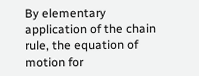By elementary application of the chain rule, the equation of motion for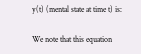y(t) (mental state at time t) is:

We note that this equation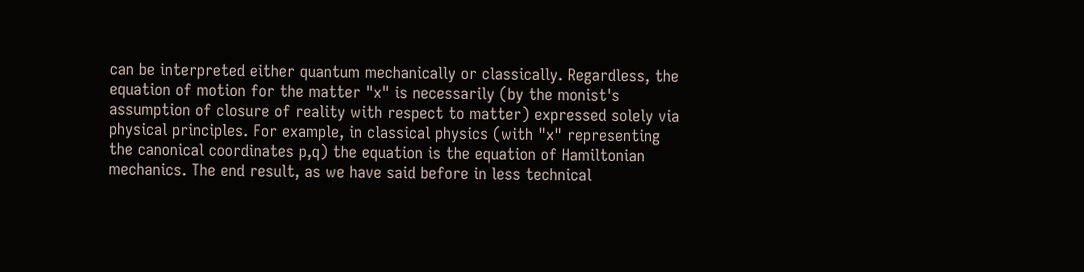can be interpreted either quantum mechanically or classically. Regardless, the equation of motion for the matter "x" is necessarily (by the monist's assumption of closure of reality with respect to matter) expressed solely via physical principles. For example, in classical physics (with "x" representing the canonical coordinates p,q) the equation is the equation of Hamiltonian mechanics. The end result, as we have said before in less technical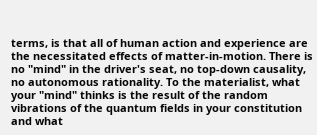terms, is that all of human action and experience are the necessitated effects of matter-in-motion. There is no "mind" in the driver's seat, no top-down causality, no autonomous rationality. To the materialist, what your "mind" thinks is the result of the random vibrations of the quantum fields in your constitution and what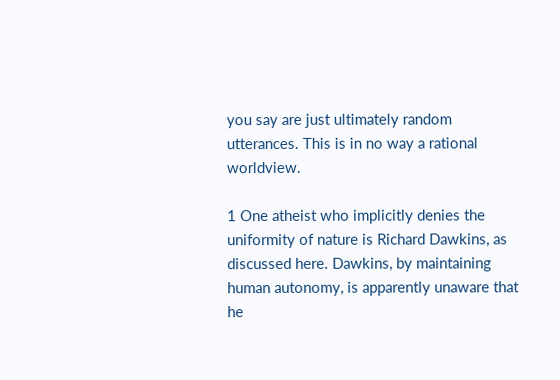you say are just ultimately random utterances. This is in no way a rational worldview.

1 One atheist who implicitly denies the uniformity of nature is Richard Dawkins, as discussed here. Dawkins, by maintaining human autonomy, is apparently unaware that he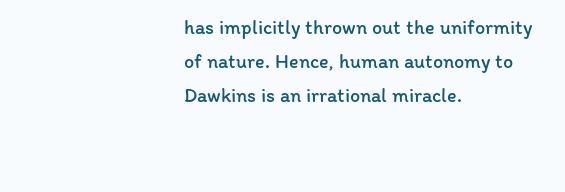has implicitly thrown out the uniformity of nature. Hence, human autonomy to Dawkins is an irrational miracle.